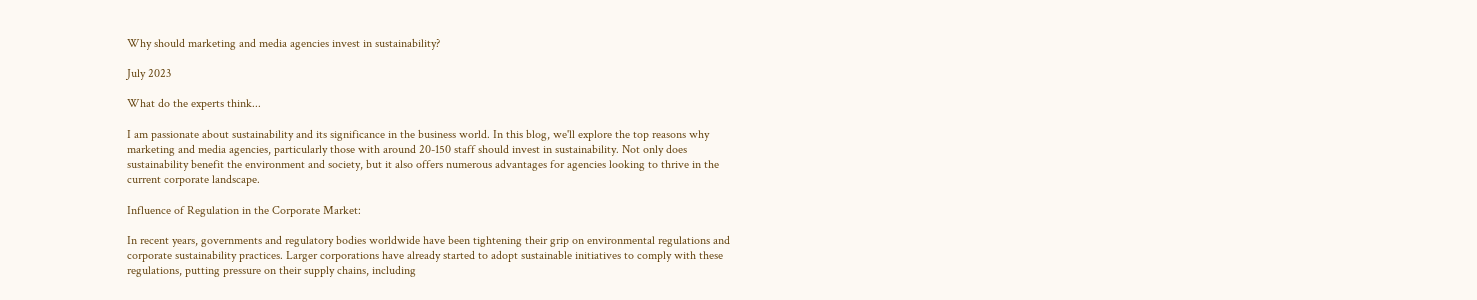Why should marketing and media agencies invest in sustainability?

July 2023

What do the experts think...

I am passionate about sustainability and its significance in the business world. In this blog, we'll explore the top reasons why marketing and media agencies, particularly those with around 20-150 staff should invest in sustainability. Not only does sustainability benefit the environment and society, but it also offers numerous advantages for agencies looking to thrive in the current corporate landscape.

Influence of Regulation in the Corporate Market:

In recent years, governments and regulatory bodies worldwide have been tightening their grip on environmental regulations and corporate sustainability practices. Larger corporations have already started to adopt sustainable initiatives to comply with these regulations, putting pressure on their supply chains, including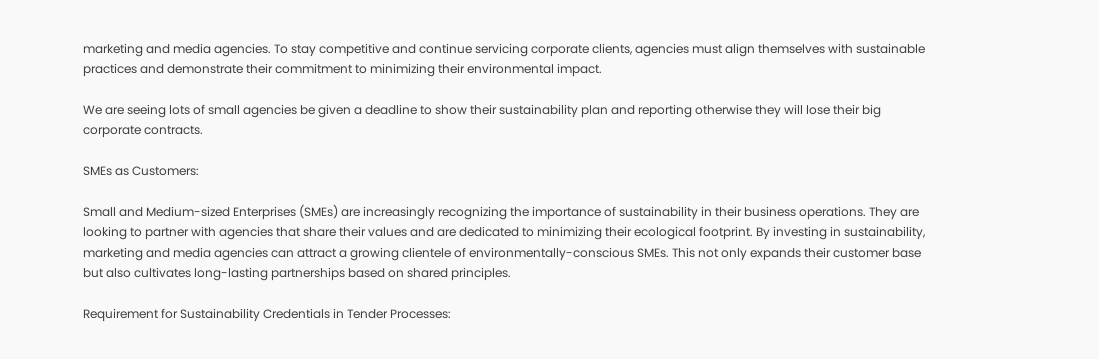marketing and media agencies. To stay competitive and continue servicing corporate clients, agencies must align themselves with sustainable practices and demonstrate their commitment to minimizing their environmental impact.

We are seeing lots of small agencies be given a deadline to show their sustainability plan and reporting otherwise they will lose their big corporate contracts.

SMEs as Customers:

Small and Medium-sized Enterprises (SMEs) are increasingly recognizing the importance of sustainability in their business operations. They are looking to partner with agencies that share their values and are dedicated to minimizing their ecological footprint. By investing in sustainability, marketing and media agencies can attract a growing clientele of environmentally-conscious SMEs. This not only expands their customer base but also cultivates long-lasting partnerships based on shared principles.

Requirement for Sustainability Credentials in Tender Processes: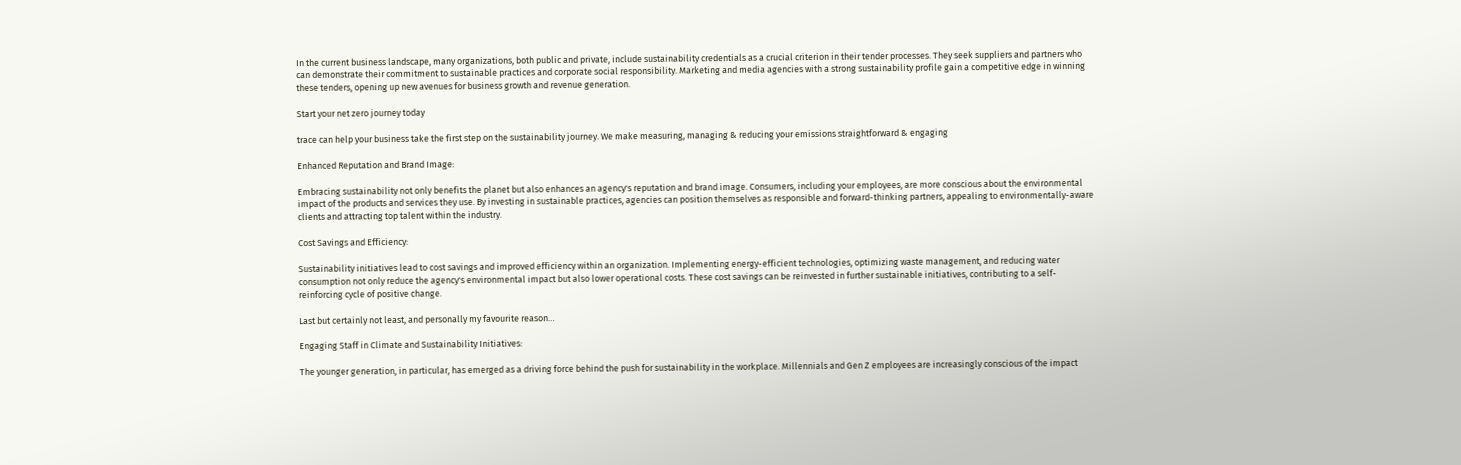In the current business landscape, many organizations, both public and private, include sustainability credentials as a crucial criterion in their tender processes. They seek suppliers and partners who can demonstrate their commitment to sustainable practices and corporate social responsibility. Marketing and media agencies with a strong sustainability profile gain a competitive edge in winning these tenders, opening up new avenues for business growth and revenue generation.

Start your net zero journey today

trace can help your business take the first step on the sustainability journey. We make measuring, managing & reducing your emissions straightforward & engaging

Enhanced Reputation and Brand Image:

Embracing sustainability not only benefits the planet but also enhances an agency's reputation and brand image. Consumers, including your employees, are more conscious about the environmental impact of the products and services they use. By investing in sustainable practices, agencies can position themselves as responsible and forward-thinking partners, appealing to environmentally-aware clients and attracting top talent within the industry.

Cost Savings and Efficiency:

Sustainability initiatives lead to cost savings and improved efficiency within an organization. Implementing energy-efficient technologies, optimizing waste management, and reducing water consumption not only reduce the agency's environmental impact but also lower operational costs. These cost savings can be reinvested in further sustainable initiatives, contributing to a self-reinforcing cycle of positive change.

Last but certainly not least, and personally my favourite reason…

Engaging Staff in Climate and Sustainability Initiatives:

The younger generation, in particular, has emerged as a driving force behind the push for sustainability in the workplace. Millennials and Gen Z employees are increasingly conscious of the impact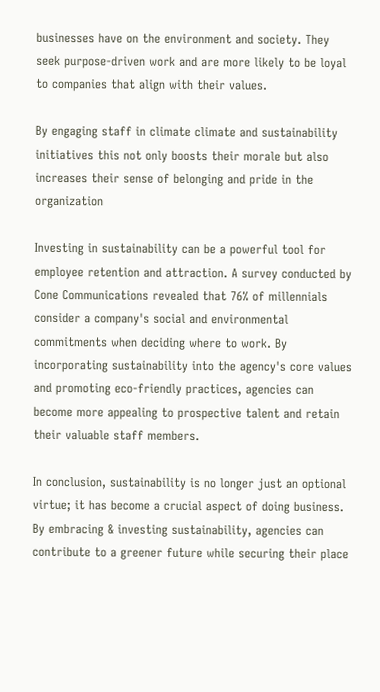businesses have on the environment and society. They seek purpose-driven work and are more likely to be loyal to companies that align with their values.

By engaging staff in climate climate and sustainability initiatives this not only boosts their morale but also increases their sense of belonging and pride in the organization

Investing in sustainability can be a powerful tool for employee retention and attraction. A survey conducted by Cone Communications revealed that 76% of millennials consider a company's social and environmental commitments when deciding where to work. By incorporating sustainability into the agency's core values and promoting eco-friendly practices, agencies can become more appealing to prospective talent and retain their valuable staff members.

In conclusion, sustainability is no longer just an optional virtue; it has become a crucial aspect of doing business. By embracing & investing sustainability, agencies can contribute to a greener future while securing their place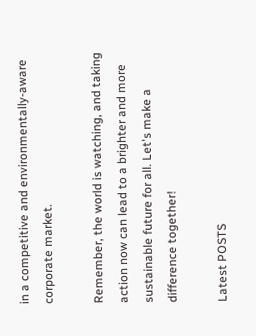in a competitive and environmentally-aware corporate market.

Remember, the world is watching, and taking action now can lead to a brighter and more sustainable future for all. Let's make a difference together!

Latest POSTS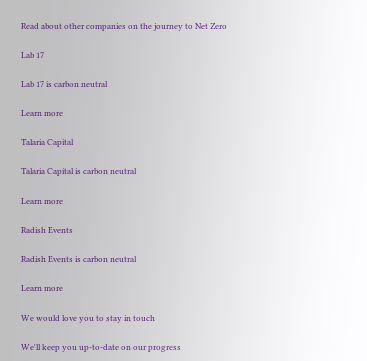Read about other companies on the journey to Net Zero

Lab 17

Lab 17 is carbon neutral

Learn more

Talaria Capital

Talaria Capital is carbon neutral

Learn more

Radish Events

Radish Events is carbon neutral

Learn more

We would love you to stay in touch

We'll keep you up-to-date on our progress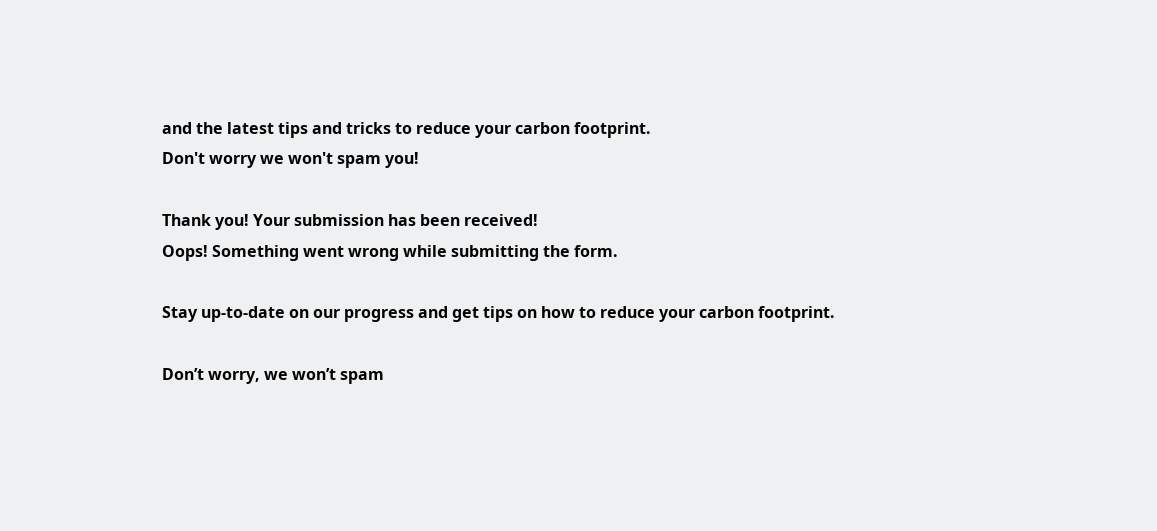and the latest tips and tricks to reduce your carbon footprint.
Don't worry we won't spam you!

Thank you! Your submission has been received!
Oops! Something went wrong while submitting the form.

Stay up-to-date on our progress and get tips on how to reduce your carbon footprint.

Don’t worry, we won’t spam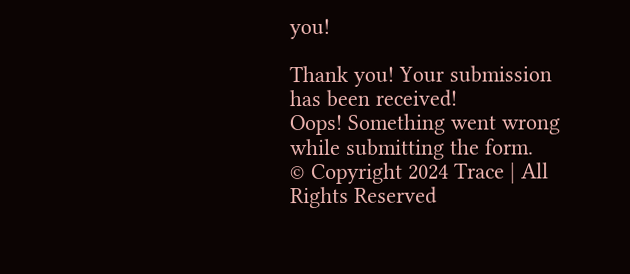you!

Thank you! Your submission has been received!
Oops! Something went wrong while submitting the form.
© Copyright 2024 Trace | All Rights Reserved